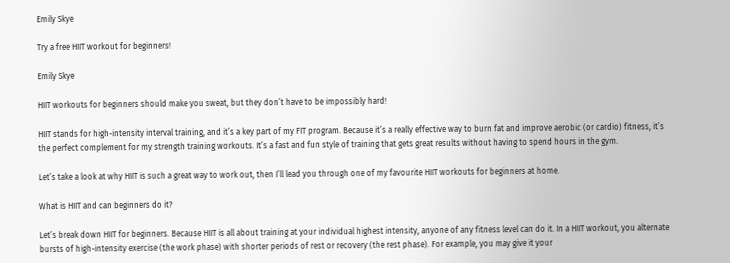Emily Skye

Try a free HIIT workout for beginners!

Emily Skye

HIIT workouts for beginners should make you sweat, but they don’t have to be impossibly hard!

HIIT stands for high-intensity interval training, and it’s a key part of my FIT program. Because it’s a really effective way to burn fat and improve aerobic (or cardio) fitness, it’s the perfect complement for my strength training workouts. It’s a fast and fun style of training that gets great results without having to spend hours in the gym.

Let’s take a look at why HIIT is such a great way to work out, then I’ll lead you through one of my favourite HIIT workouts for beginners at home.

What is HIIT and can beginners do it?

Let’s break down HIIT for beginners. Because HIIT is all about training at your individual highest intensity, anyone of any fitness level can do it. In a HIIT workout, you alternate bursts of high-intensity exercise (the work phase) with shorter periods of rest or recovery (the rest phase). For example, you may give it your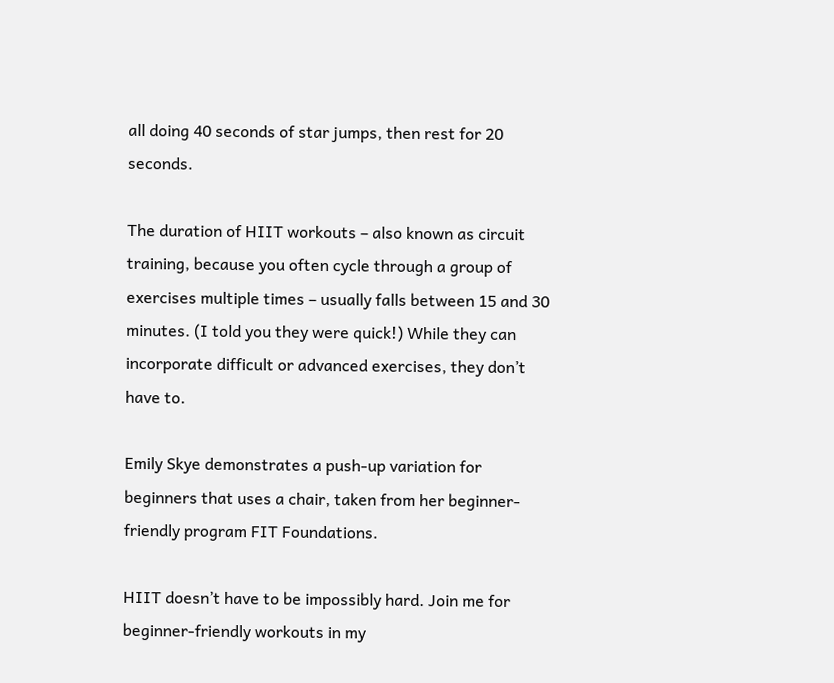all doing 40 seconds of star jumps, then rest for 20 seconds.

The duration of HIIT workouts – also known as circuit training, because you often cycle through a group of exercises multiple times – usually falls between 15 and 30 minutes. (I told you they were quick!) While they can incorporate difficult or advanced exercises, they don’t have to.

Emily Skye demonstrates a push-up variation for beginners that uses a chair, taken from her beginner-friendly program FIT Foundations.

HIIT doesn’t have to be impossibly hard. Join me for beginner-friendly workouts in my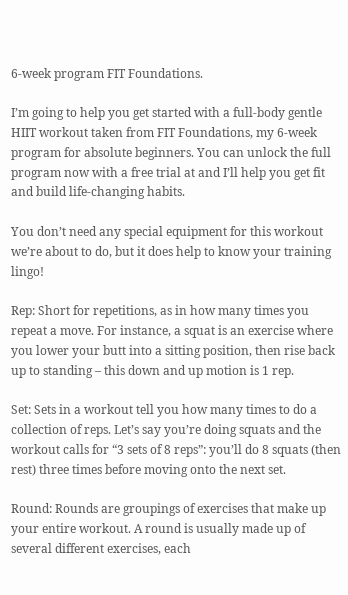6-week program FIT Foundations.

I’m going to help you get started with a full-body gentle HIIT workout taken from FIT Foundations, my 6-week program for absolute beginners. You can unlock the full program now with a free trial at and I’ll help you get fit and build life-changing habits.

You don’t need any special equipment for this workout we’re about to do, but it does help to know your training lingo!

Rep: Short for repetitions, as in how many times you repeat a move. For instance, a squat is an exercise where you lower your butt into a sitting position, then rise back up to standing – this down and up motion is 1 rep.

Set: Sets in a workout tell you how many times to do a collection of reps. Let’s say you’re doing squats and the workout calls for “3 sets of 8 reps”: you’ll do 8 squats (then rest) three times before moving onto the next set.

Round: Rounds are groupings of exercises that make up your entire workout. A round is usually made up of several different exercises, each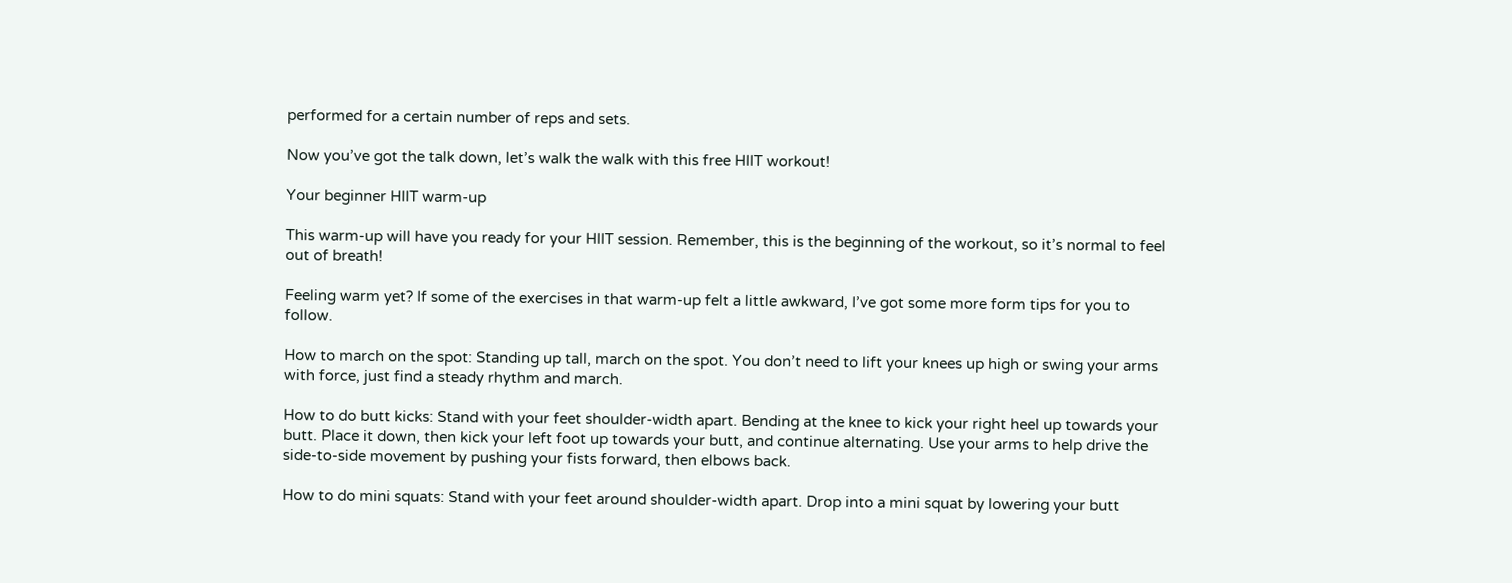performed for a certain number of reps and sets.

Now you’ve got the talk down, let’s walk the walk with this free HIIT workout!

Your beginner HIIT warm-up

This warm-up will have you ready for your HIIT session. Remember, this is the beginning of the workout, so it’s normal to feel out of breath!

Feeling warm yet? If some of the exercises in that warm-up felt a little awkward, I’ve got some more form tips for you to follow.

How to march on the spot: Standing up tall, march on the spot. You don’t need to lift your knees up high or swing your arms with force, just find a steady rhythm and march.

How to do butt kicks: Stand with your feet shoulder-width apart. Bending at the knee to kick your right heel up towards your butt. Place it down, then kick your left foot up towards your butt, and continue alternating. Use your arms to help drive the side-to-side movement by pushing your fists forward, then elbows back.

How to do mini squats: Stand with your feet around shoulder-width apart. Drop into a mini squat by lowering your butt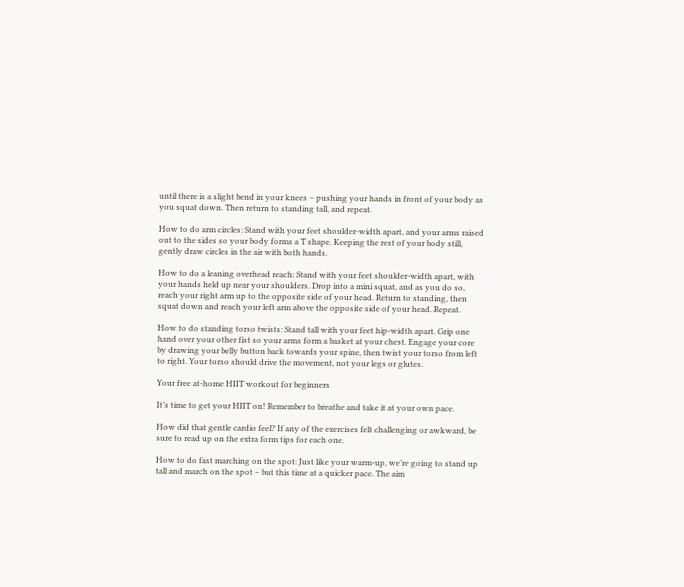until there is a slight bend in your knees – pushing your hands in front of your body as you squat down. Then return to standing tall, and repeat.

How to do arm circles: Stand with your feet shoulder-width apart, and your arms raised out to the sides so your body forms a T shape. Keeping the rest of your body still, gently draw circles in the air with both hands.

How to do a leaning overhead reach: Stand with your feet shoulder-width apart, with your hands held up near your shoulders. Drop into a mini squat, and as you do so, reach your right arm up to the opposite side of your head. Return to standing, then squat down and reach your left arm above the opposite side of your head. Repeat.

How to do standing torso twists: Stand tall with your feet hip-width apart. Grip one hand over your other fist so your arms form a basket at your chest. Engage your core by drawing your belly button back towards your spine, then twist your torso from left to right. Your torso should drive the movement, not your legs or glutes.

Your free at-home HIIT workout for beginners

It’s time to get your HIIT on! Remember to breathe and take it at your own pace.

How did that gentle cardio feel? If any of the exercises felt challenging or awkward, be sure to read up on the extra form tips for each one.

How to do fast marching on the spot: Just like your warm-up, we’re going to stand up tall and march on the spot – but this time at a quicker pace. The aim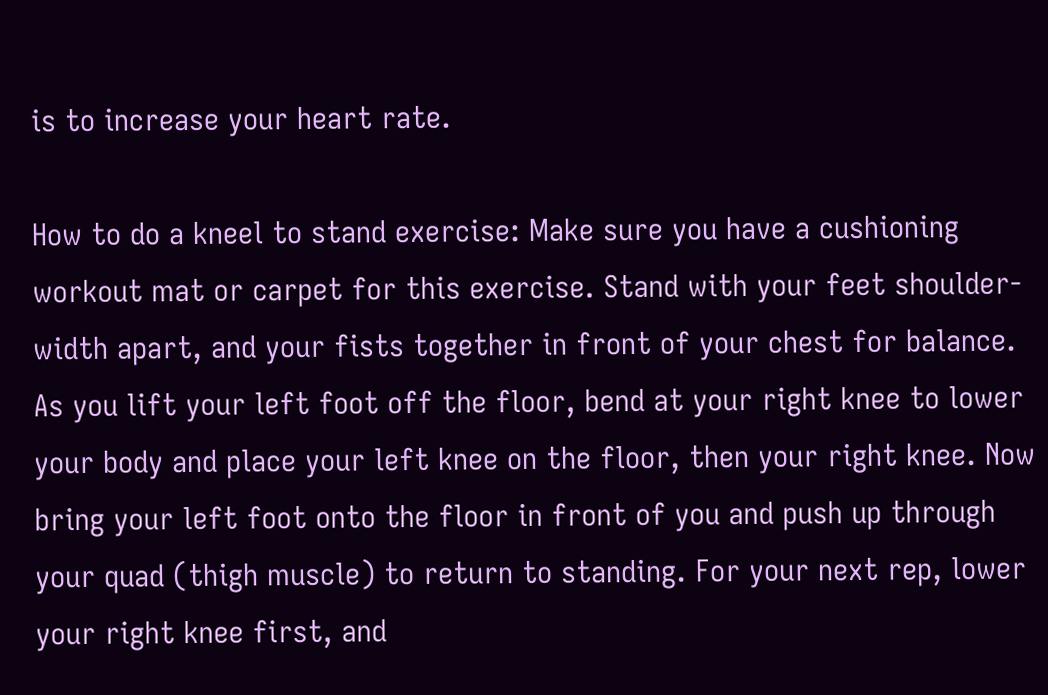is to increase your heart rate.

How to do a kneel to stand exercise: Make sure you have a cushioning workout mat or carpet for this exercise. Stand with your feet shoulder-width apart, and your fists together in front of your chest for balance. As you lift your left foot off the floor, bend at your right knee to lower your body and place your left knee on the floor, then your right knee. Now bring your left foot onto the floor in front of you and push up through your quad (thigh muscle) to return to standing. For your next rep, lower your right knee first, and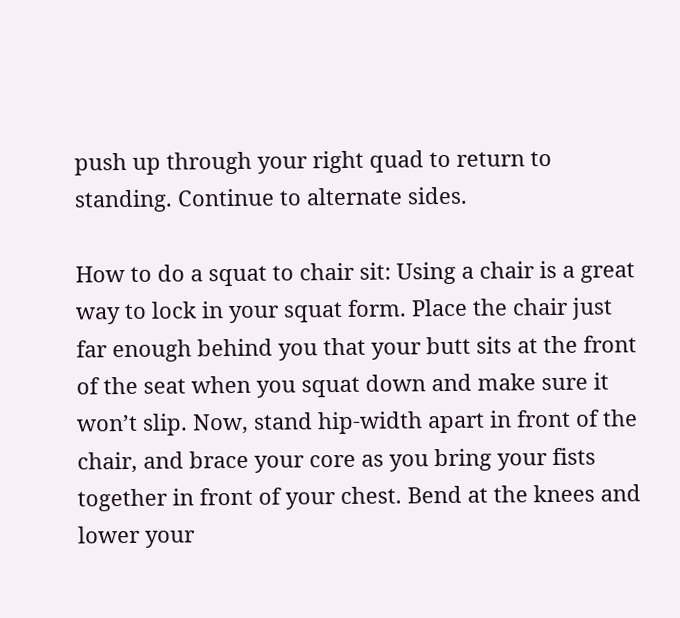push up through your right quad to return to standing. Continue to alternate sides.

How to do a squat to chair sit: Using a chair is a great way to lock in your squat form. Place the chair just far enough behind you that your butt sits at the front of the seat when you squat down and make sure it won’t slip. Now, stand hip-width apart in front of the chair, and brace your core as you bring your fists together in front of your chest. Bend at the knees and lower your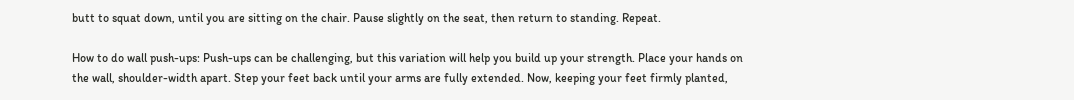butt to squat down, until you are sitting on the chair. Pause slightly on the seat, then return to standing. Repeat.

How to do wall push-ups: Push-ups can be challenging, but this variation will help you build up your strength. Place your hands on the wall, shoulder-width apart. Step your feet back until your arms are fully extended. Now, keeping your feet firmly planted,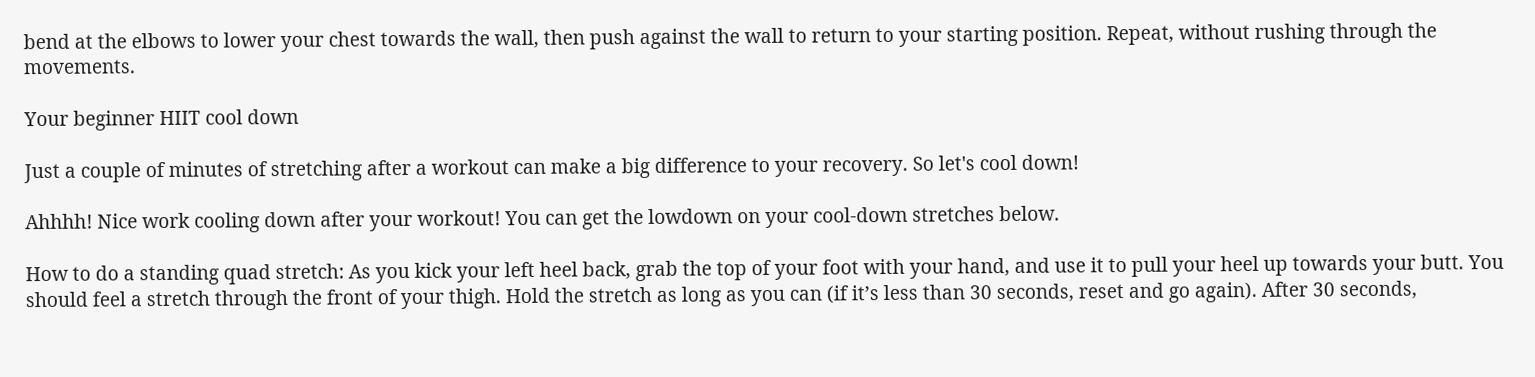bend at the elbows to lower your chest towards the wall, then push against the wall to return to your starting position. Repeat, without rushing through the movements.

Your beginner HIIT cool down

Just a couple of minutes of stretching after a workout can make a big difference to your recovery. So let's cool down!

Ahhhh! Nice work cooling down after your workout! You can get the lowdown on your cool-down stretches below.

How to do a standing quad stretch: As you kick your left heel back, grab the top of your foot with your hand, and use it to pull your heel up towards your butt. You should feel a stretch through the front of your thigh. Hold the stretch as long as you can (if it’s less than 30 seconds, reset and go again). After 30 seconds,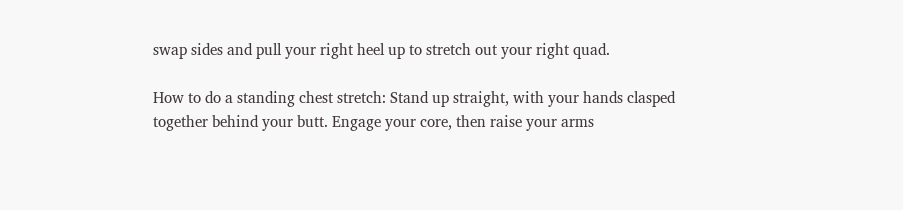swap sides and pull your right heel up to stretch out your right quad.

How to do a standing chest stretch: Stand up straight, with your hands clasped together behind your butt. Engage your core, then raise your arms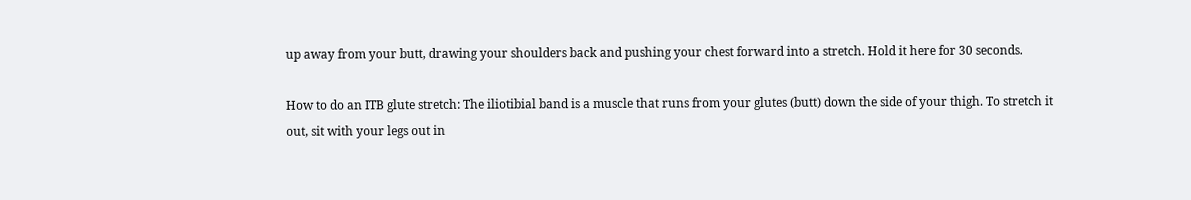up away from your butt, drawing your shoulders back and pushing your chest forward into a stretch. Hold it here for 30 seconds.

How to do an ITB glute stretch: The iliotibial band is a muscle that runs from your glutes (butt) down the side of your thigh. To stretch it out, sit with your legs out in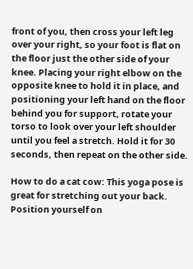front of you, then cross your left leg over your right, so your foot is flat on the floor just the other side of your knee. Placing your right elbow on the opposite knee to hold it in place, and positioning your left hand on the floor behind you for support, rotate your torso to look over your left shoulder until you feel a stretch. Hold it for 30 seconds, then repeat on the other side.

How to do a cat cow: This yoga pose is great for stretching out your back. Position yourself on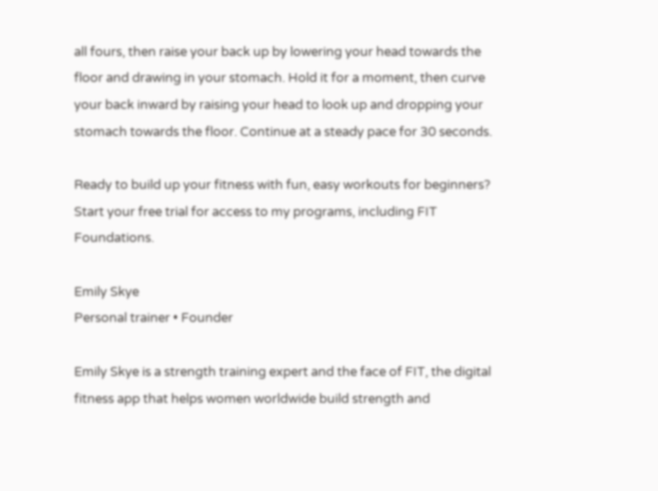all fours, then raise your back up by lowering your head towards the floor and drawing in your stomach. Hold it for a moment, then curve your back inward by raising your head to look up and dropping your stomach towards the floor. Continue at a steady pace for 30 seconds.

Ready to build up your fitness with fun, easy workouts for beginners? Start your free trial for access to my programs, including FIT Foundations.

Emily Skye
Personal trainer • Founder

Emily Skye is a strength training expert and the face of FIT, the digital fitness app that helps women worldwide build strength and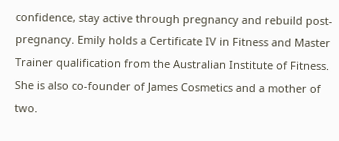confidence, stay active through pregnancy and rebuild post-pregnancy. Emily holds a Certificate IV in Fitness and Master Trainer qualification from the Australian Institute of Fitness. She is also co-founder of James Cosmetics and a mother of two.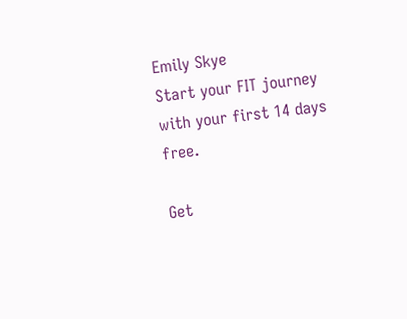Emily Skye
Start your FIT journey with your first 14 days free.

Get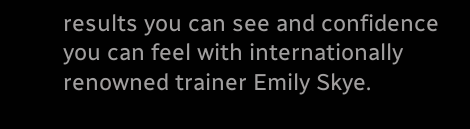results you can see and confidence you can feel with internationally renowned trainer Emily Skye.